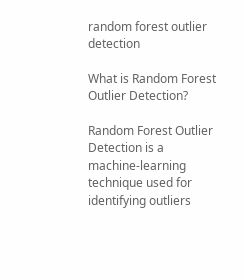random forest outlier detection

What is Random Forest Outlier Detection?

Random Forest Outlier Detection is a machine-learning technique used for identifying outliers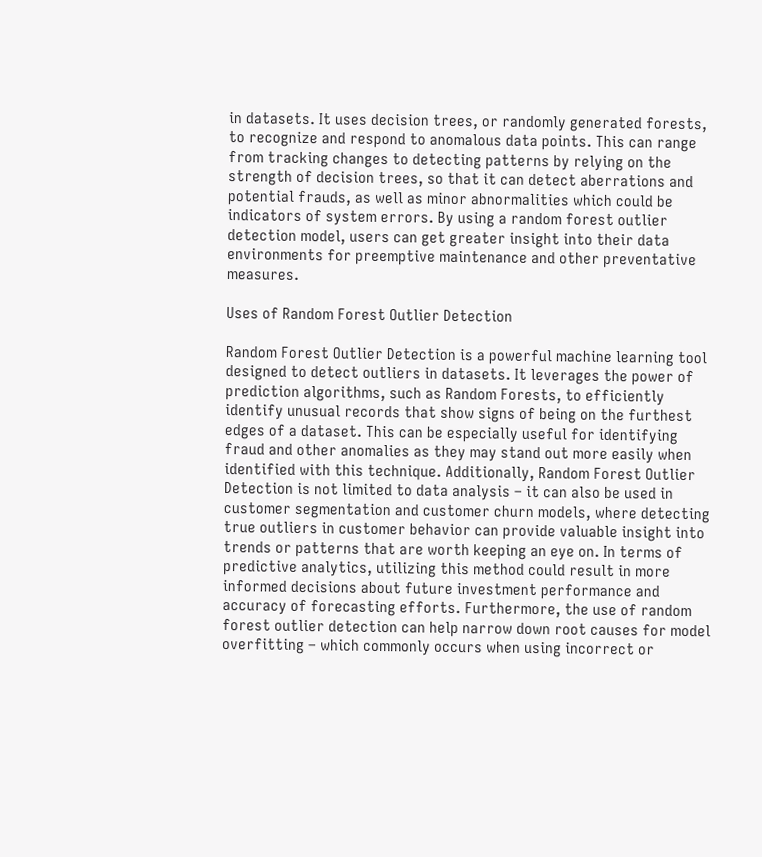in datasets. It uses decision trees, or randomly generated forests, to recognize and respond to anomalous data points. This can range from tracking changes to detecting patterns by relying on the strength of decision trees, so that it can detect aberrations and potential frauds, as well as minor abnormalities which could be indicators of system errors. By using a random forest outlier detection model, users can get greater insight into their data environments for preemptive maintenance and other preventative measures.

Uses of Random Forest Outlier Detection

Random Forest Outlier Detection is a powerful machine learning tool designed to detect outliers in datasets. It leverages the power of prediction algorithms, such as Random Forests, to efficiently identify unusual records that show signs of being on the furthest edges of a dataset. This can be especially useful for identifying fraud and other anomalies as they may stand out more easily when identified with this technique. Additionally, Random Forest Outlier Detection is not limited to data analysis – it can also be used in customer segmentation and customer churn models, where detecting true outliers in customer behavior can provide valuable insight into trends or patterns that are worth keeping an eye on. In terms of predictive analytics, utilizing this method could result in more informed decisions about future investment performance and accuracy of forecasting efforts. Furthermore, the use of random forest outlier detection can help narrow down root causes for model overfitting – which commonly occurs when using incorrect or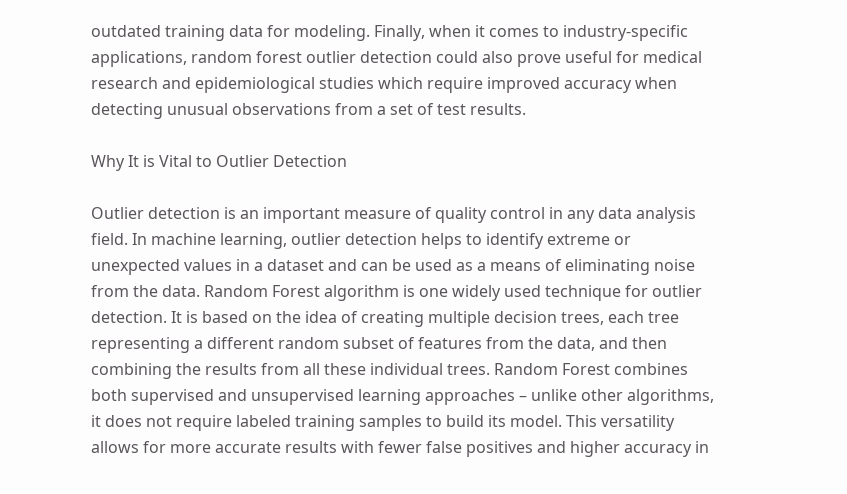outdated training data for modeling. Finally, when it comes to industry-specific applications, random forest outlier detection could also prove useful for medical research and epidemiological studies which require improved accuracy when detecting unusual observations from a set of test results.

Why It is Vital to Outlier Detection

Outlier detection is an important measure of quality control in any data analysis field. In machine learning, outlier detection helps to identify extreme or unexpected values in a dataset and can be used as a means of eliminating noise from the data. Random Forest algorithm is one widely used technique for outlier detection. It is based on the idea of creating multiple decision trees, each tree representing a different random subset of features from the data, and then combining the results from all these individual trees. Random Forest combines both supervised and unsupervised learning approaches – unlike other algorithms, it does not require labeled training samples to build its model. This versatility allows for more accurate results with fewer false positives and higher accuracy in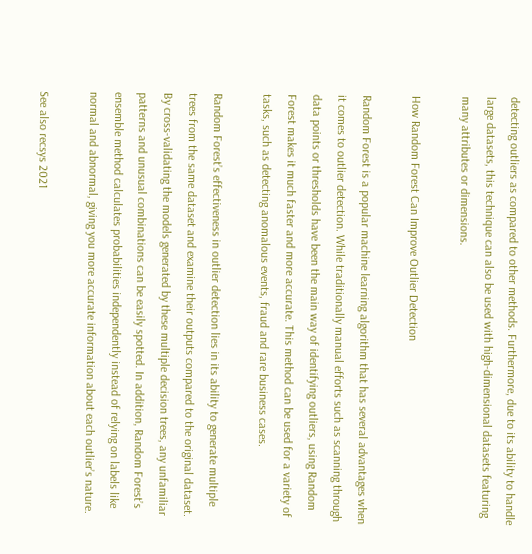detecting outliers as compared to other methods. Furthermore, due to its ability to handle large datasets, this technique can also be used with high-dimensional datasets featuring many attributes or dimensions.

How Random Forest Can Improve Outlier Detection

Random Forest is a popular machine learning algorithm that has several advantages when it comes to outlier detection. While traditionally manual efforts such as scanning through data points or thresholds have been the main way of identifying outliers, using Random Forest makes it much faster and more accurate. This method can be used for a variety of tasks, such as detecting anomalous events, fraud and rare business cases.

Random Forest’s effectiveness in outlier detection lies in its ability to generate multiple trees from the same dataset and examine their outputs compared to the original dataset. By cross-validating the models generated by these multiple decision trees, any unfamiliar patterns and unusual combinations can be easily spotted. In addition, Random Forest’s ensemble method calculates probabilities independently instead of relying on labels like normal and abnormal, giving you more accurate information about each outlier’s nature.

See also recsys 2021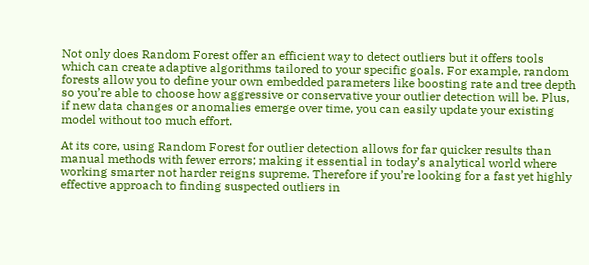Not only does Random Forest offer an efficient way to detect outliers but it offers tools which can create adaptive algorithms tailored to your specific goals. For example, random forests allow you to define your own embedded parameters like boosting rate and tree depth so you’re able to choose how aggressive or conservative your outlier detection will be. Plus, if new data changes or anomalies emerge over time, you can easily update your existing model without too much effort.

At its core, using Random Forest for outlier detection allows for far quicker results than manual methods with fewer errors; making it essential in today’s analytical world where working smarter not harder reigns supreme. Therefore if you’re looking for a fast yet highly effective approach to finding suspected outliers in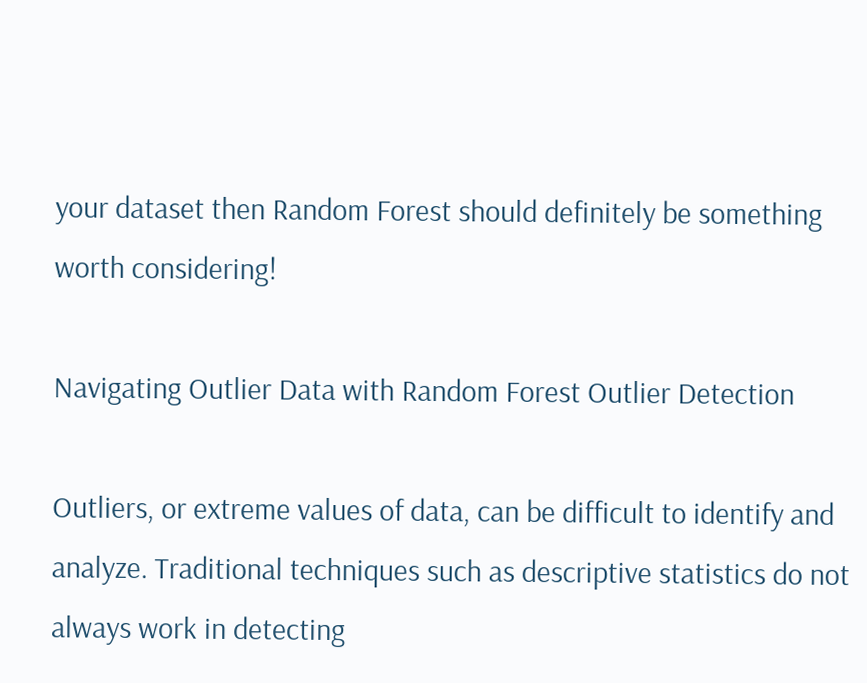your dataset then Random Forest should definitely be something worth considering!

Navigating Outlier Data with Random Forest Outlier Detection

Outliers, or extreme values of data, can be difficult to identify and analyze. Traditional techniques such as descriptive statistics do not always work in detecting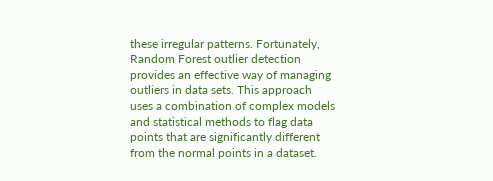these irregular patterns. Fortunately, Random Forest outlier detection provides an effective way of managing outliers in data sets. This approach uses a combination of complex models and statistical methods to flag data points that are significantly different from the normal points in a dataset.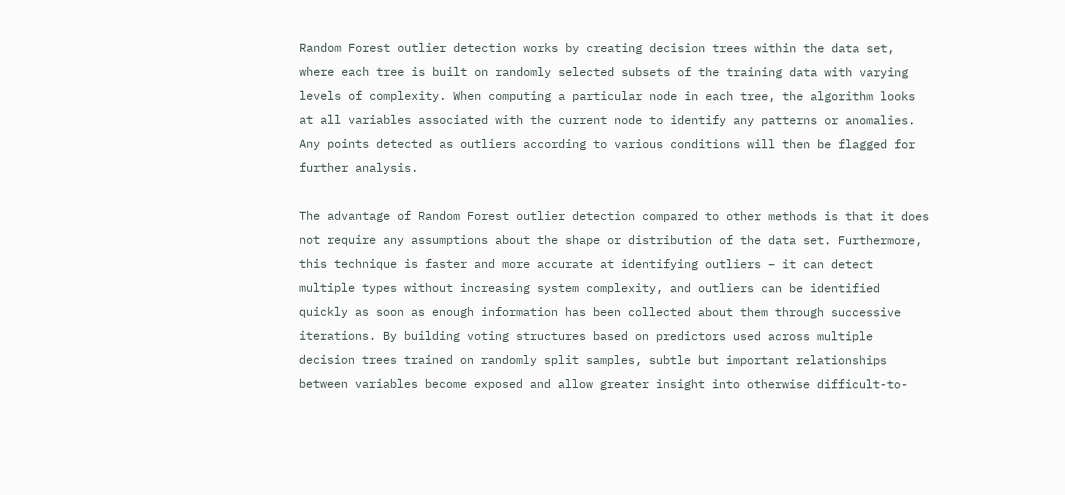Random Forest outlier detection works by creating decision trees within the data set, where each tree is built on randomly selected subsets of the training data with varying levels of complexity. When computing a particular node in each tree, the algorithm looks at all variables associated with the current node to identify any patterns or anomalies. Any points detected as outliers according to various conditions will then be flagged for further analysis.

The advantage of Random Forest outlier detection compared to other methods is that it does not require any assumptions about the shape or distribution of the data set. Furthermore, this technique is faster and more accurate at identifying outliers – it can detect multiple types without increasing system complexity, and outliers can be identified quickly as soon as enough information has been collected about them through successive iterations. By building voting structures based on predictors used across multiple decision trees trained on randomly split samples, subtle but important relationships between variables become exposed and allow greater insight into otherwise difficult-to-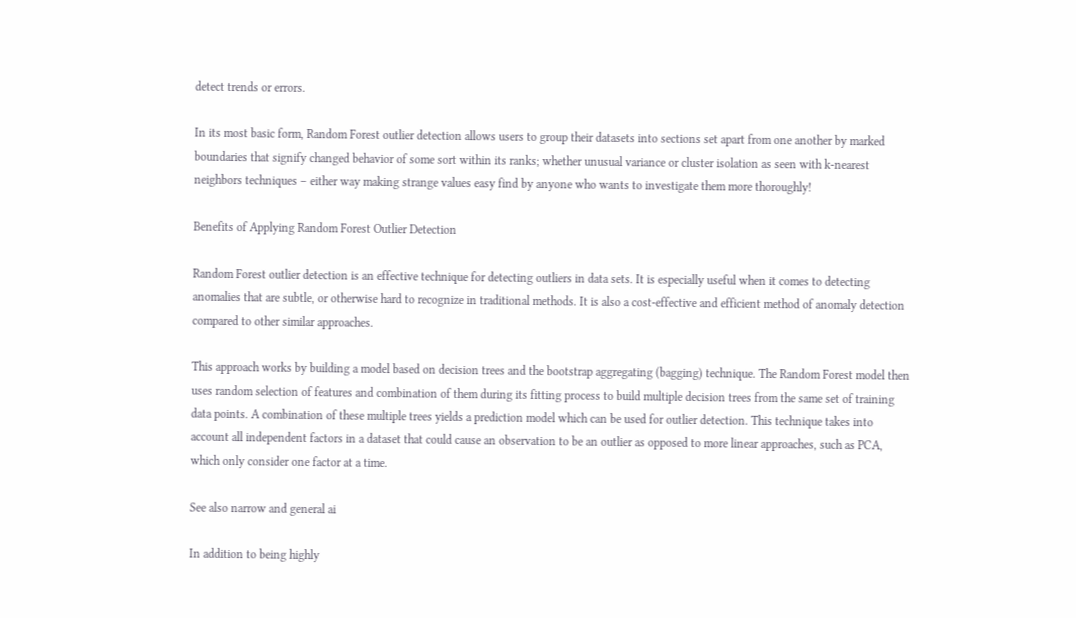detect trends or errors.

In its most basic form, Random Forest outlier detection allows users to group their datasets into sections set apart from one another by marked boundaries that signify changed behavior of some sort within its ranks; whether unusual variance or cluster isolation as seen with k-nearest neighbors techniques – either way making strange values easy find by anyone who wants to investigate them more thoroughly!

Benefits of Applying Random Forest Outlier Detection

Random Forest outlier detection is an effective technique for detecting outliers in data sets. It is especially useful when it comes to detecting anomalies that are subtle, or otherwise hard to recognize in traditional methods. It is also a cost-effective and efficient method of anomaly detection compared to other similar approaches.

This approach works by building a model based on decision trees and the bootstrap aggregating (bagging) technique. The Random Forest model then uses random selection of features and combination of them during its fitting process to build multiple decision trees from the same set of training data points. A combination of these multiple trees yields a prediction model which can be used for outlier detection. This technique takes into account all independent factors in a dataset that could cause an observation to be an outlier as opposed to more linear approaches, such as PCA, which only consider one factor at a time.

See also narrow and general ai

In addition to being highly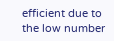efficient due to the low number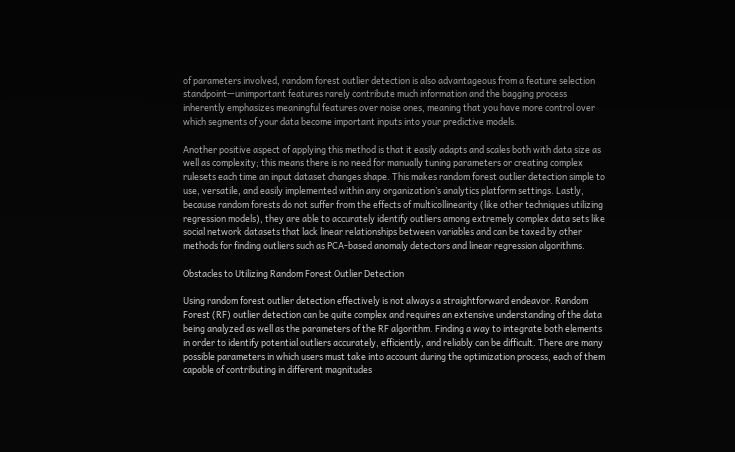of parameters involved, random forest outlier detection is also advantageous from a feature selection standpoint—unimportant features rarely contribute much information and the bagging process inherently emphasizes meaningful features over noise ones, meaning that you have more control over which segments of your data become important inputs into your predictive models.

Another positive aspect of applying this method is that it easily adapts and scales both with data size as well as complexity; this means there is no need for manually tuning parameters or creating complex rulesets each time an input dataset changes shape. This makes random forest outlier detection simple to use, versatile, and easily implemented within any organization’s analytics platform settings. Lastly, because random forests do not suffer from the effects of multicollinearity (like other techniques utilizing regression models), they are able to accurately identify outliers among extremely complex data sets like social network datasets that lack linear relationships between variables and can be taxed by other methods for finding outliers such as PCA-based anomaly detectors and linear regression algorithms.

Obstacles to Utilizing Random Forest Outlier Detection

Using random forest outlier detection effectively is not always a straightforward endeavor. Random Forest (RF) outlier detection can be quite complex and requires an extensive understanding of the data being analyzed as well as the parameters of the RF algorithm. Finding a way to integrate both elements in order to identify potential outliers accurately, efficiently, and reliably can be difficult. There are many possible parameters in which users must take into account during the optimization process, each of them capable of contributing in different magnitudes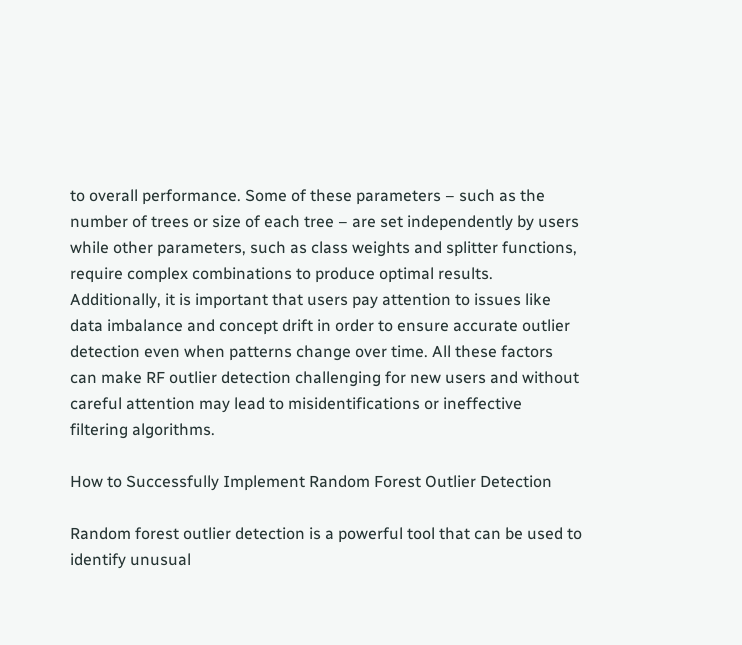to overall performance. Some of these parameters – such as the number of trees or size of each tree – are set independently by users while other parameters, such as class weights and splitter functions, require complex combinations to produce optimal results. Additionally, it is important that users pay attention to issues like data imbalance and concept drift in order to ensure accurate outlier detection even when patterns change over time. All these factors can make RF outlier detection challenging for new users and without careful attention may lead to misidentifications or ineffective filtering algorithms.

How to Successfully Implement Random Forest Outlier Detection

Random forest outlier detection is a powerful tool that can be used to identify unusual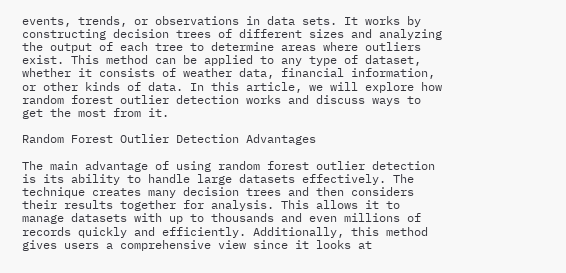events, trends, or observations in data sets. It works by constructing decision trees of different sizes and analyzing the output of each tree to determine areas where outliers exist. This method can be applied to any type of dataset, whether it consists of weather data, financial information, or other kinds of data. In this article, we will explore how random forest outlier detection works and discuss ways to get the most from it.

Random Forest Outlier Detection Advantages

The main advantage of using random forest outlier detection is its ability to handle large datasets effectively. The technique creates many decision trees and then considers their results together for analysis. This allows it to manage datasets with up to thousands and even millions of records quickly and efficiently. Additionally, this method gives users a comprehensive view since it looks at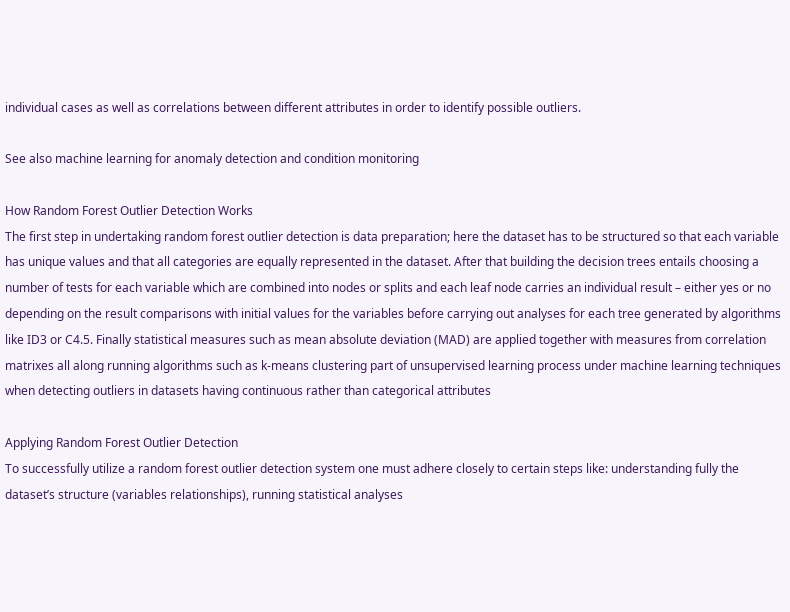individual cases as well as correlations between different attributes in order to identify possible outliers.

See also machine learning for anomaly detection and condition monitoring

How Random Forest Outlier Detection Works
The first step in undertaking random forest outlier detection is data preparation; here the dataset has to be structured so that each variable has unique values and that all categories are equally represented in the dataset. After that building the decision trees entails choosing a number of tests for each variable which are combined into nodes or splits and each leaf node carries an individual result – either yes or no depending on the result comparisons with initial values for the variables before carrying out analyses for each tree generated by algorithms like ID3 or C4.5. Finally statistical measures such as mean absolute deviation (MAD) are applied together with measures from correlation matrixes all along running algorithms such as k-means clustering part of unsupervised learning process under machine learning techniques when detecting outliers in datasets having continuous rather than categorical attributes

Applying Random Forest Outlier Detection
To successfully utilize a random forest outlier detection system one must adhere closely to certain steps like: understanding fully the dataset’s structure (variables relationships), running statistical analyses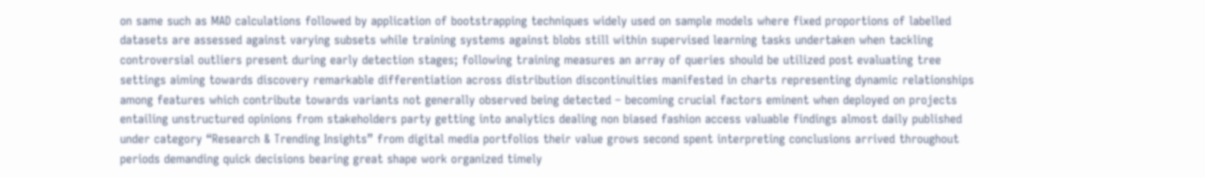on same such as MAD calculations followed by application of bootstrapping techniques widely used on sample models where fixed proportions of labelled datasets are assessed against varying subsets while training systems against blobs still within supervised learning tasks undertaken when tackling controversial outliers present during early detection stages; following training measures an array of queries should be utilized post evaluating tree settings aiming towards discovery remarkable differentiation across distribution discontinuities manifested in charts representing dynamic relationships among features which contribute towards variants not generally observed being detected – becoming crucial factors eminent when deployed on projects entailing unstructured opinions from stakeholders party getting into analytics dealing non biased fashion access valuable findings almost daily published under category “Research & Trending Insights” from digital media portfolios their value grows second spent interpreting conclusions arrived throughout periods demanding quick decisions bearing great shape work organized timely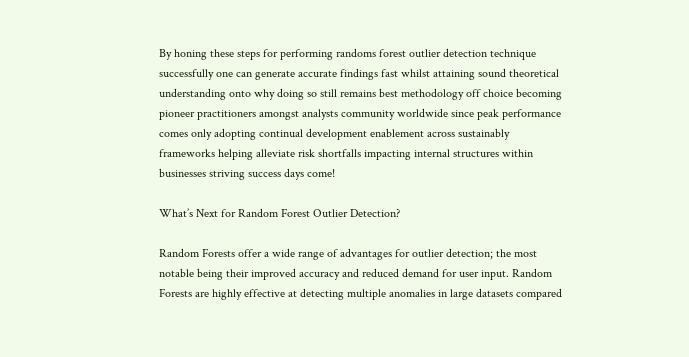By honing these steps for performing randoms forest outlier detection technique successfully one can generate accurate findings fast whilst attaining sound theoretical understanding onto why doing so still remains best methodology off choice becoming pioneer practitioners amongst analysts community worldwide since peak performance comes only adopting continual development enablement across sustainably frameworks helping alleviate risk shortfalls impacting internal structures within businesses striving success days come!

What’s Next for Random Forest Outlier Detection?

Random Forests offer a wide range of advantages for outlier detection; the most notable being their improved accuracy and reduced demand for user input. Random Forests are highly effective at detecting multiple anomalies in large datasets compared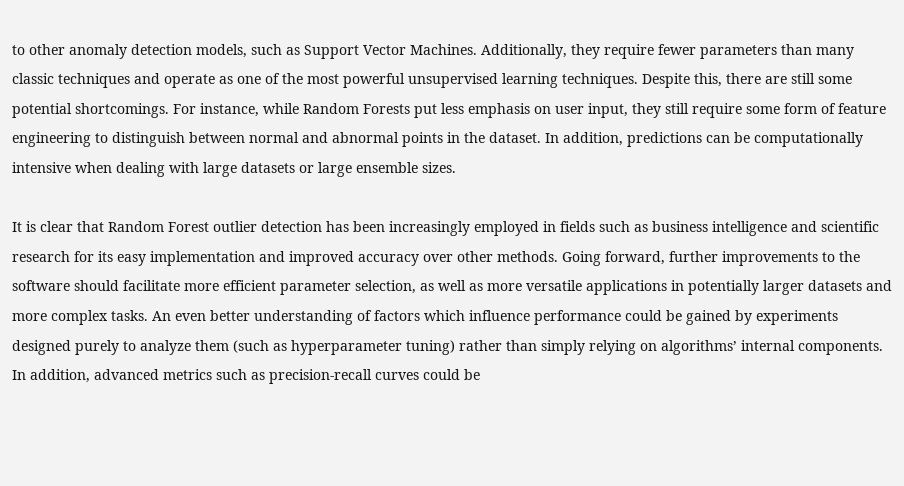to other anomaly detection models, such as Support Vector Machines. Additionally, they require fewer parameters than many classic techniques and operate as one of the most powerful unsupervised learning techniques. Despite this, there are still some potential shortcomings. For instance, while Random Forests put less emphasis on user input, they still require some form of feature engineering to distinguish between normal and abnormal points in the dataset. In addition, predictions can be computationally intensive when dealing with large datasets or large ensemble sizes.

It is clear that Random Forest outlier detection has been increasingly employed in fields such as business intelligence and scientific research for its easy implementation and improved accuracy over other methods. Going forward, further improvements to the software should facilitate more efficient parameter selection, as well as more versatile applications in potentially larger datasets and more complex tasks. An even better understanding of factors which influence performance could be gained by experiments designed purely to analyze them (such as hyperparameter tuning) rather than simply relying on algorithms’ internal components. In addition, advanced metrics such as precision-recall curves could be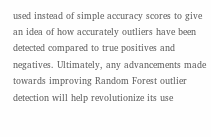used instead of simple accuracy scores to give an idea of how accurately outliers have been detected compared to true positives and negatives. Ultimately, any advancements made towards improving Random Forest outlier detection will help revolutionize its use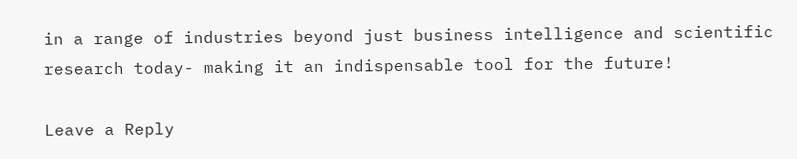in a range of industries beyond just business intelligence and scientific research today- making it an indispensable tool for the future!

Leave a Reply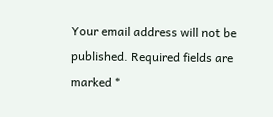Your email address will not be published. Required fields are marked *